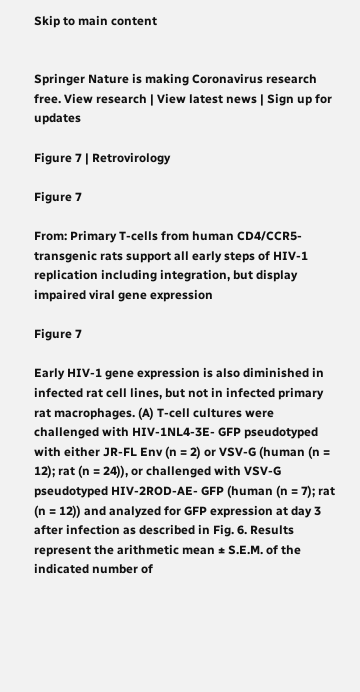Skip to main content


Springer Nature is making Coronavirus research free. View research | View latest news | Sign up for updates

Figure 7 | Retrovirology

Figure 7

From: Primary T-cells from human CD4/CCR5-transgenic rats support all early steps of HIV-1 replication including integration, but display impaired viral gene expression

Figure 7

Early HIV-1 gene expression is also diminished in infected rat cell lines, but not in infected primary rat macrophages. (A) T-cell cultures were challenged with HIV-1NL4-3E- GFP pseudotyped with either JR-FL Env (n = 2) or VSV-G (human (n = 12); rat (n = 24)), or challenged with VSV-G pseudotyped HIV-2ROD-AE- GFP (human (n = 7); rat (n = 12)) and analyzed for GFP expression at day 3 after infection as described in Fig. 6. Results represent the arithmetic mean ± S.E.M. of the indicated number of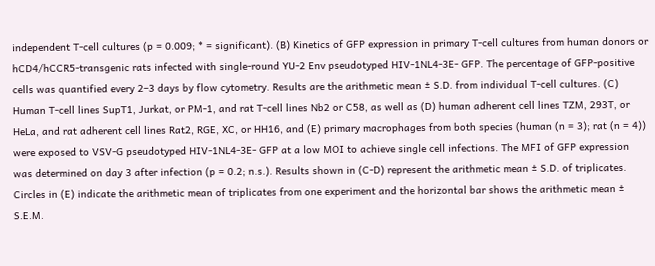independent T-cell cultures (p = 0.009; * = significant). (B) Kinetics of GFP expression in primary T-cell cultures from human donors or hCD4/hCCR5-transgenic rats infected with single-round YU-2 Env pseudotyped HIV-1NL4-3E- GFP. The percentage of GFP-positive cells was quantified every 2–3 days by flow cytometry. Results are the arithmetic mean ± S.D. from individual T-cell cultures. (C) Human T-cell lines SupT1, Jurkat, or PM-1, and rat T-cell lines Nb2 or C58, as well as (D) human adherent cell lines TZM, 293T, or HeLa, and rat adherent cell lines Rat2, RGE, XC, or HH16, and (E) primary macrophages from both species (human (n = 3); rat (n = 4)) were exposed to VSV-G pseudotyped HIV-1NL4-3E- GFP at a low MOI to achieve single cell infections. The MFI of GFP expression was determined on day 3 after infection (p = 0.2; n.s.). Results shown in (C-D) represent the arithmetic mean ± S.D. of triplicates. Circles in (E) indicate the arithmetic mean of triplicates from one experiment and the horizontal bar shows the arithmetic mean ± S.E.M.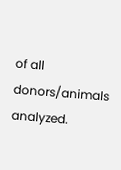of all donors/animals analyzed.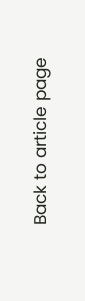Back to article page